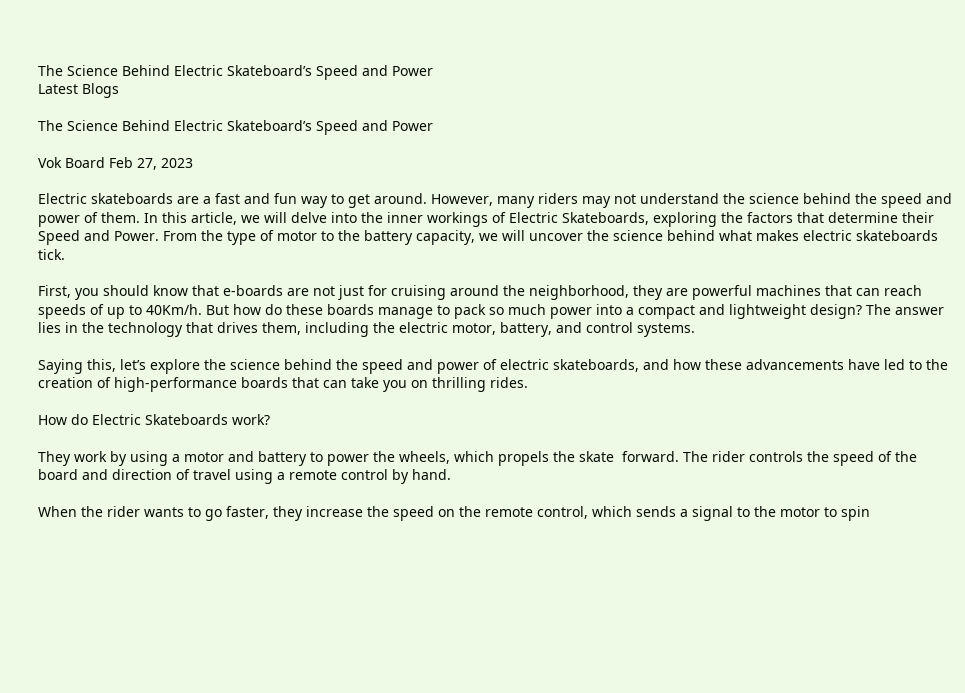The Science Behind Electric Skateboard’s Speed and Power
Latest Blogs

The Science Behind Electric Skateboard’s Speed and Power

Vok Board Feb 27, 2023

Electric skateboards are a fast and fun way to get around. However, many riders may not understand the science behind the speed and power of them. In this article, we will delve into the inner workings of Electric Skateboards, exploring the factors that determine their Speed and Power. From the type of motor to the battery capacity, we will uncover the science behind what makes electric skateboards tick.

First, you should know that e-boards are not just for cruising around the neighborhood, they are powerful machines that can reach speeds of up to 40Km/h. But how do these boards manage to pack so much power into a compact and lightweight design? The answer lies in the technology that drives them, including the electric motor, battery, and control systems.

Saying this, let’s explore the science behind the speed and power of electric skateboards, and how these advancements have led to the creation of high-performance boards that can take you on thrilling rides.

How do Electric Skateboards work?

They work by using a motor and battery to power the wheels, which propels the skate  forward. The rider controls the speed of the board and direction of travel using a remote control by hand.

When the rider wants to go faster, they increase the speed on the remote control, which sends a signal to the motor to spin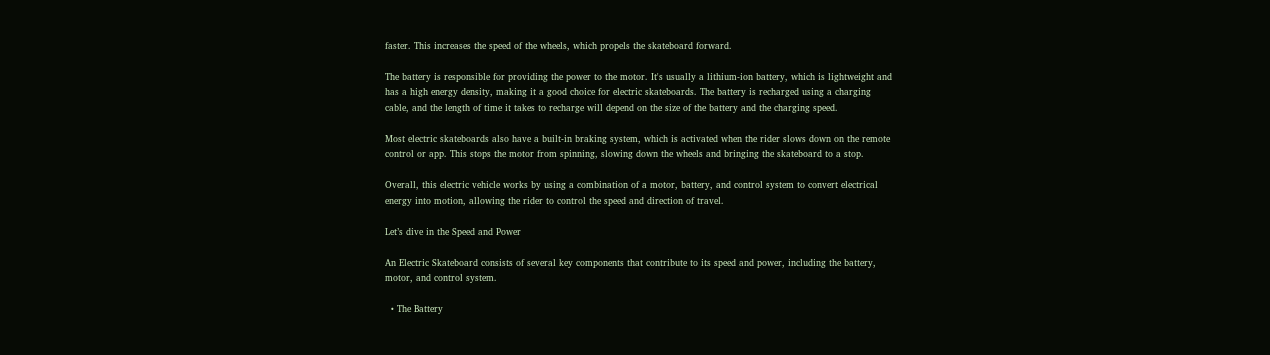faster. This increases the speed of the wheels, which propels the skateboard forward.

The battery is responsible for providing the power to the motor. It's usually a lithium-ion battery, which is lightweight and has a high energy density, making it a good choice for electric skateboards. The battery is recharged using a charging cable, and the length of time it takes to recharge will depend on the size of the battery and the charging speed.

Most electric skateboards also have a built-in braking system, which is activated when the rider slows down on the remote control or app. This stops the motor from spinning, slowing down the wheels and bringing the skateboard to a stop.

Overall, this electric vehicle works by using a combination of a motor, battery, and control system to convert electrical energy into motion, allowing the rider to control the speed and direction of travel.

Let’s dive in the Speed and Power

An Electric Skateboard consists of several key components that contribute to its speed and power, including the battery, motor, and control system.

  • The Battery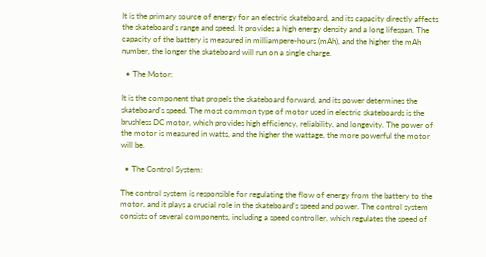It is the primary source of energy for an electric skateboard, and its capacity directly affects the skateboard's range and speed. It provides a high energy density and a long lifespan. The capacity of the battery is measured in milliampere-hours (mAh), and the higher the mAh number, the longer the skateboard will run on a single charge.

  • The Motor:

It is the component that propels the skateboard forward, and its power determines the skateboard's speed. The most common type of motor used in electric skateboards is the brushless DC motor, which provides high efficiency, reliability, and longevity. The power of the motor is measured in watts, and the higher the wattage, the more powerful the motor will be.

  • The Control System:

The control system is responsible for regulating the flow of energy from the battery to the motor, and it plays a crucial role in the skateboard's speed and power. The control system consists of several components, including a speed controller, which regulates the speed of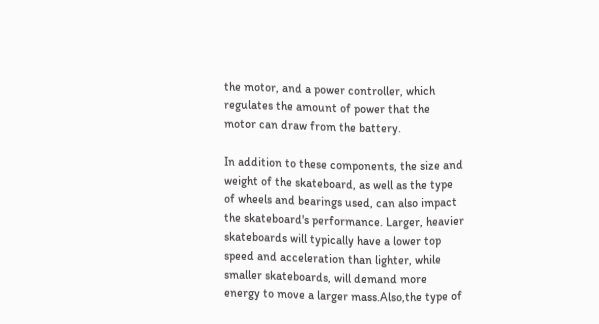the motor, and a power controller, which regulates the amount of power that the motor can draw from the battery.

In addition to these components, the size and weight of the skateboard, as well as the type of wheels and bearings used, can also impact the skateboard's performance. Larger, heavier skateboards will typically have a lower top speed and acceleration than lighter, while smaller skateboards, will demand more energy to move a larger mass.Also,the type of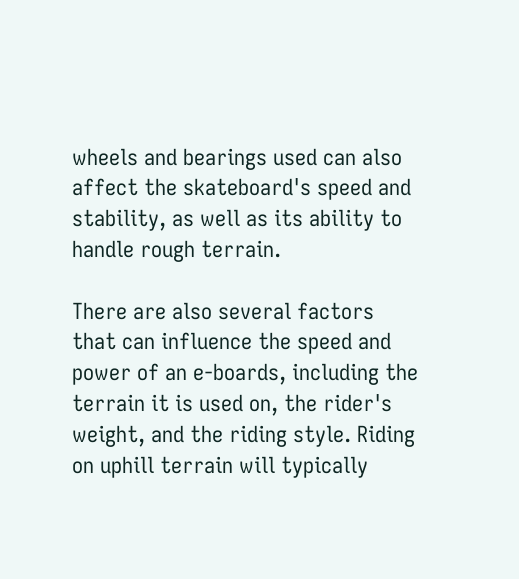wheels and bearings used can also affect the skateboard's speed and stability, as well as its ability to handle rough terrain.

There are also several factors that can influence the speed and power of an e-boards, including the terrain it is used on, the rider's weight, and the riding style. Riding on uphill terrain will typically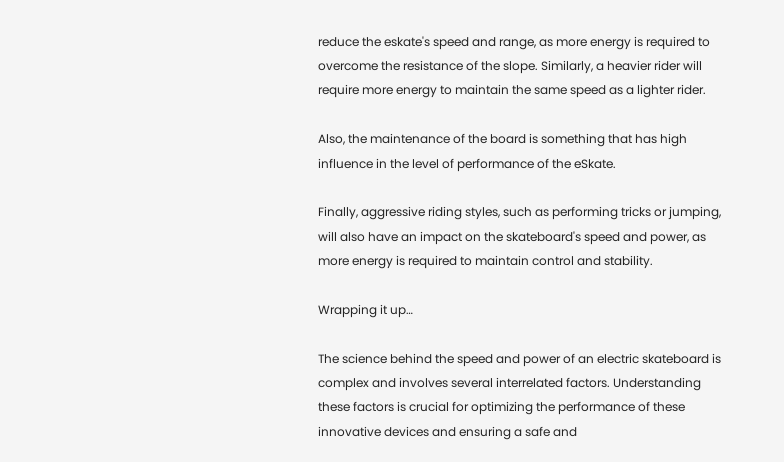reduce the eskate's speed and range, as more energy is required to overcome the resistance of the slope. Similarly, a heavier rider will require more energy to maintain the same speed as a lighter rider.

Also, the maintenance of the board is something that has high influence in the level of performance of the eSkate.

Finally, aggressive riding styles, such as performing tricks or jumping, will also have an impact on the skateboard's speed and power, as more energy is required to maintain control and stability.

Wrapping it up…

The science behind the speed and power of an electric skateboard is complex and involves several interrelated factors. Understanding these factors is crucial for optimizing the performance of these innovative devices and ensuring a safe and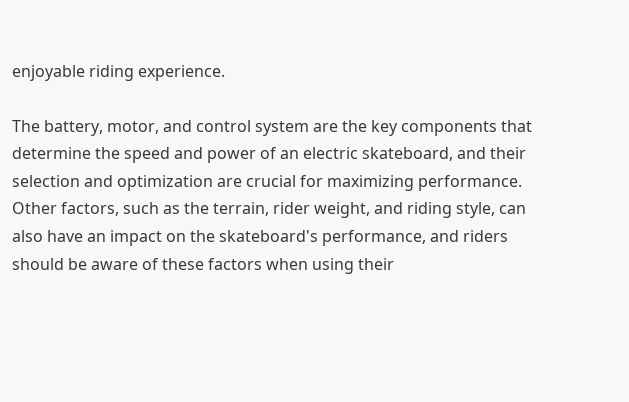enjoyable riding experience.

The battery, motor, and control system are the key components that determine the speed and power of an electric skateboard, and their selection and optimization are crucial for maximizing performance. Other factors, such as the terrain, rider weight, and riding style, can also have an impact on the skateboard's performance, and riders should be aware of these factors when using their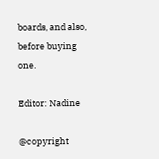boards, and also, before buying one.

Editor: Nadine

@copyright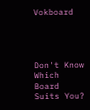Vokboard




Don't Know Which Board Suits You?